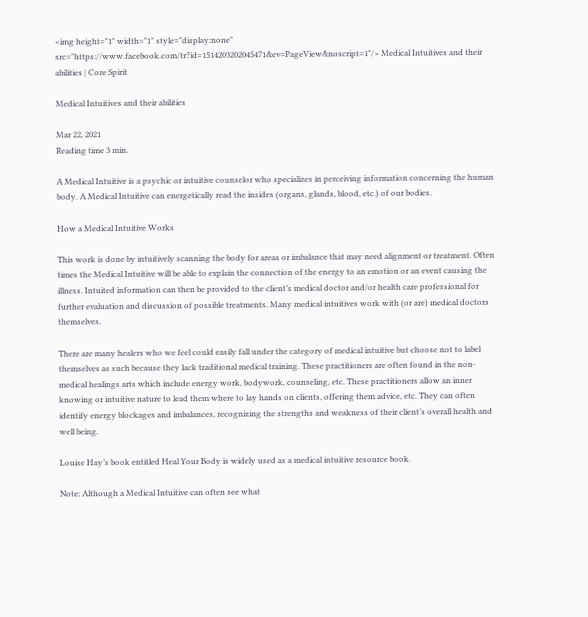<img height="1" width="1" style="display:none" src="https://www.facebook.com/tr?id=1514203202045471&ev=PageView&noscript=1"/> Medical Intuitives and their abilities | Core Spirit

Medical Intuitives and their abilities

Mar 22, 2021
Reading time 3 min.

A Medical Intuitive is a psychic or intuitive counselor who specializes in perceiving information concerning the human body. A Medical Intuitive can energetically read the insides (organs, glands, blood, etc.) of our bodies.

How a Medical Intuitive Works

This work is done by intuitively scanning the body for areas or imbalance that may need alignment or treatment. Often times the Medical Intuitive will be able to explain the connection of the energy to an emotion or an event causing the illness. Intuited information can then be provided to the client’s medical doctor and/or health care professional for further evaluation and discussion of possible treatments. Many medical intuitives work with (or are) medical doctors themselves.

There are many healers who we feel could easily fall under the category of medical intuitive but choose not to label themselves as such because they lack traditional medical training. These practitioners are often found in the non-medical healings arts which include energy work, bodywork, counseling, etc. These practitioners allow an inner knowing or intuitive nature to lead them where to lay hands on clients, offering them advice, etc. They can often identify energy blockages and imbalances, recognizing the strengths and weakness of their client’s overall health and well being.

Louise Hay’s book entitled Heal Your Body is widely used as a medical intuitive resource book.

Note: Although a Medical Intuitive can often see what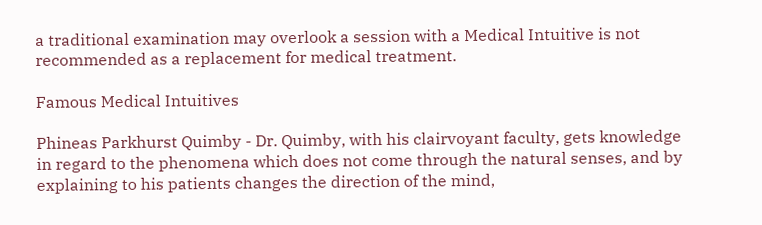a traditional examination may overlook a session with a Medical Intuitive is not recommended as a replacement for medical treatment.

Famous Medical Intuitives

Phineas Parkhurst Quimby - Dr. Quimby, with his clairvoyant faculty, gets knowledge in regard to the phenomena which does not come through the natural senses, and by explaining to his patients changes the direction of the mind,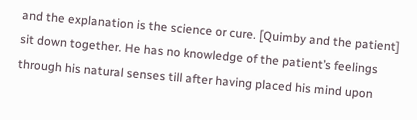and the explanation is the science or cure. [Quimby and the patient] sit down together. He has no knowledge of the patient’s feelings through his natural senses till after having placed his mind upon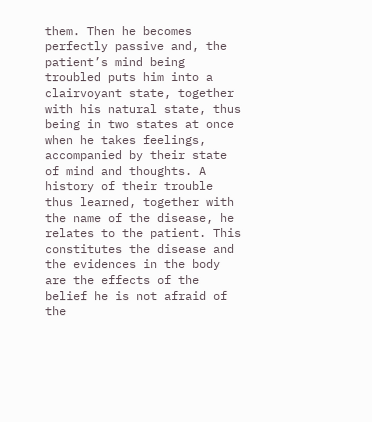them. Then he becomes perfectly passive and, the patient’s mind being troubled puts him into a clairvoyant state, together with his natural state, thus being in two states at once when he takes feelings, accompanied by their state of mind and thoughts. A history of their trouble thus learned, together with the name of the disease, he relates to the patient. This constitutes the disease and the evidences in the body are the effects of the belief he is not afraid of the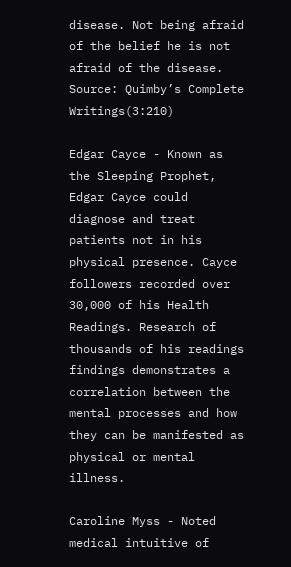disease. Not being afraid of the belief he is not afraid of the disease. Source: Quimby’s Complete Writings(3:210)

Edgar Cayce - Known as the Sleeping Prophet, Edgar Cayce could diagnose and treat patients not in his physical presence. Cayce followers recorded over 30,000 of his Health Readings. Research of thousands of his readings findings demonstrates a correlation between the mental processes and how they can be manifested as physical or mental illness.

Caroline Myss - Noted medical intuitive of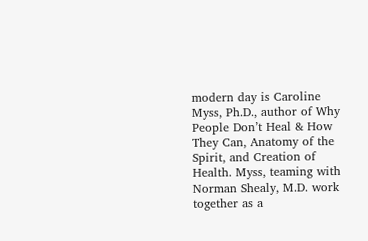modern day is Caroline Myss, Ph.D., author of Why People Don’t Heal & How They Can, Anatomy of the Spirit, and Creation of Health. Myss, teaming with Norman Shealy, M.D. work together as a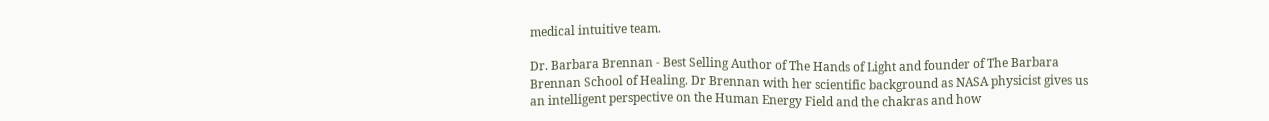medical intuitive team.

Dr. Barbara Brennan - Best Selling Author of The Hands of Light and founder of The Barbara Brennan School of Healing. Dr Brennan with her scientific background as NASA physicist gives us an intelligent perspective on the Human Energy Field and the chakras and how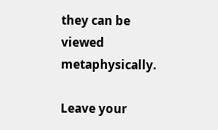they can be viewed metaphysically.

Leave your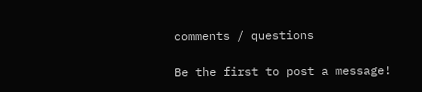comments / questions

Be the first to post a message!